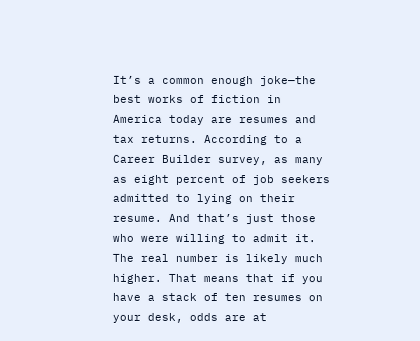It’s a common enough joke—the best works of fiction in America today are resumes and tax returns. According to a Career Builder survey, as many as eight percent of job seekers admitted to lying on their resume. And that’s just those who were willing to admit it. The real number is likely much higher. That means that if you have a stack of ten resumes on your desk, odds are at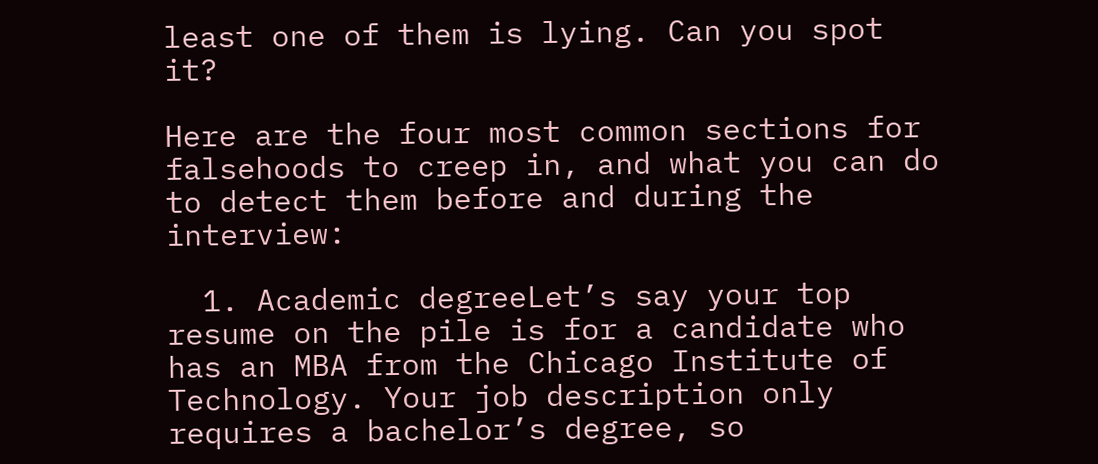least one of them is lying. Can you spot it?

Here are the four most common sections for falsehoods to creep in, and what you can do to detect them before and during the interview:

  1. Academic degreeLet’s say your top resume on the pile is for a candidate who has an MBA from the Chicago Institute of Technology. Your job description only requires a bachelor’s degree, so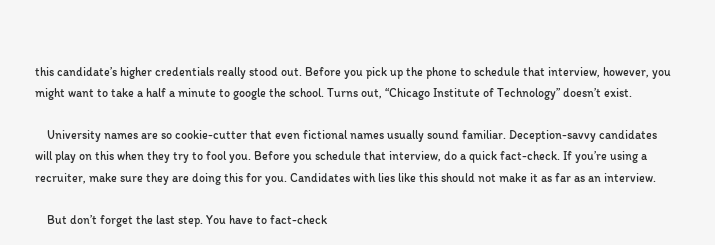this candidate’s higher credentials really stood out. Before you pick up the phone to schedule that interview, however, you might want to take a half a minute to google the school. Turns out, “Chicago Institute of Technology” doesn’t exist.

    University names are so cookie-cutter that even fictional names usually sound familiar. Deception-savvy candidates will play on this when they try to fool you. Before you schedule that interview, do a quick fact-check. If you’re using a recruiter, make sure they are doing this for you. Candidates with lies like this should not make it as far as an interview.

    But don’t forget the last step. You have to fact-check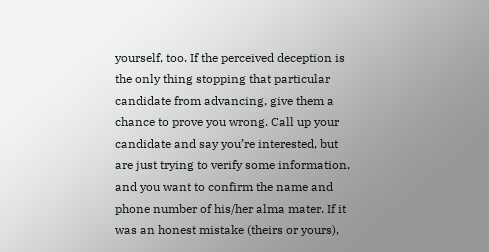yourself, too. If the perceived deception is the only thing stopping that particular candidate from advancing, give them a chance to prove you wrong. Call up your candidate and say you’re interested, but are just trying to verify some information, and you want to confirm the name and phone number of his/her alma mater. If it was an honest mistake (theirs or yours),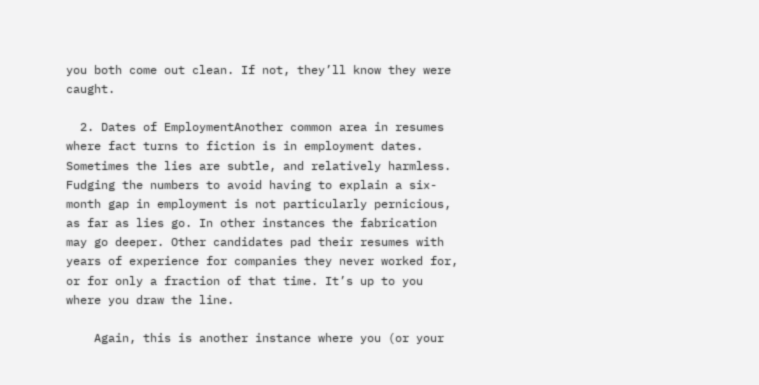you both come out clean. If not, they’ll know they were caught.

  2. Dates of EmploymentAnother common area in resumes where fact turns to fiction is in employment dates. Sometimes the lies are subtle, and relatively harmless. Fudging the numbers to avoid having to explain a six-month gap in employment is not particularly pernicious, as far as lies go. In other instances the fabrication may go deeper. Other candidates pad their resumes with years of experience for companies they never worked for, or for only a fraction of that time. It’s up to you where you draw the line.

    Again, this is another instance where you (or your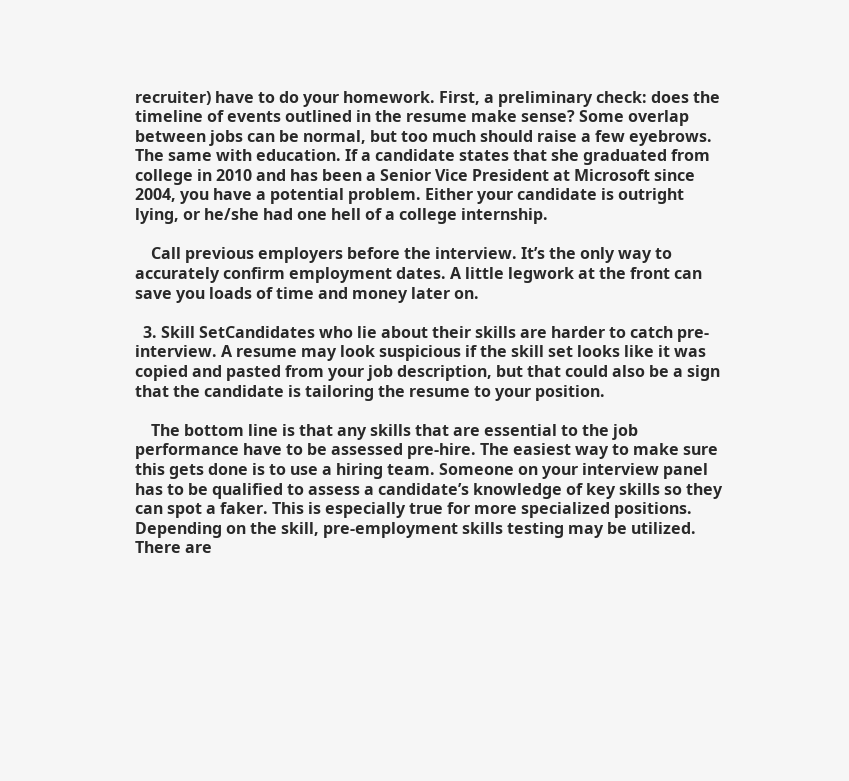recruiter) have to do your homework. First, a preliminary check: does the timeline of events outlined in the resume make sense? Some overlap between jobs can be normal, but too much should raise a few eyebrows. The same with education. If a candidate states that she graduated from college in 2010 and has been a Senior Vice President at Microsoft since 2004, you have a potential problem. Either your candidate is outright lying, or he/she had one hell of a college internship.

    Call previous employers before the interview. It’s the only way to accurately confirm employment dates. A little legwork at the front can save you loads of time and money later on.

  3. Skill SetCandidates who lie about their skills are harder to catch pre-interview. A resume may look suspicious if the skill set looks like it was copied and pasted from your job description, but that could also be a sign that the candidate is tailoring the resume to your position.

    The bottom line is that any skills that are essential to the job performance have to be assessed pre-hire. The easiest way to make sure this gets done is to use a hiring team. Someone on your interview panel has to be qualified to assess a candidate’s knowledge of key skills so they can spot a faker. This is especially true for more specialized positions. Depending on the skill, pre-employment skills testing may be utilized. There are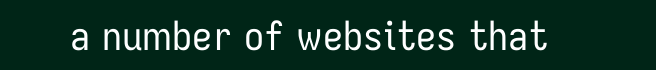a number of websites that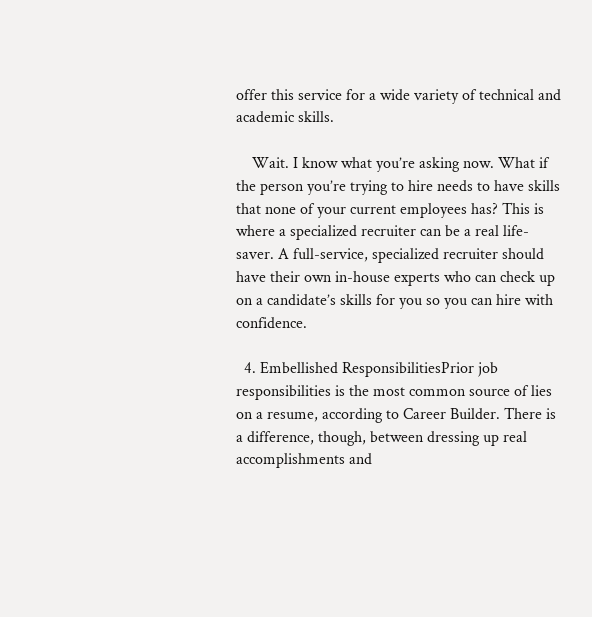offer this service for a wide variety of technical and academic skills.

    Wait. I know what you’re asking now. What if the person you’re trying to hire needs to have skills that none of your current employees has? This is where a specialized recruiter can be a real life-saver. A full-service, specialized recruiter should have their own in-house experts who can check up on a candidate’s skills for you so you can hire with confidence.

  4. Embellished ResponsibilitiesPrior job responsibilities is the most common source of lies on a resume, according to Career Builder. There is a difference, though, between dressing up real accomplishments and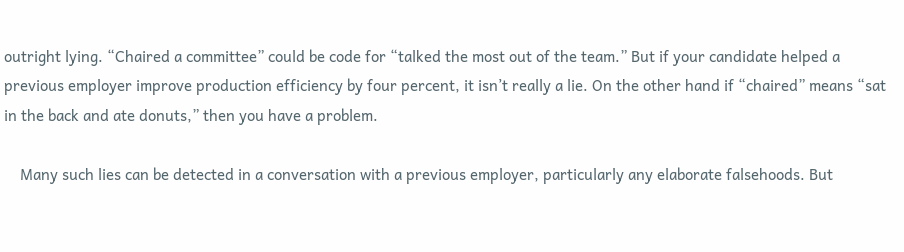outright lying. “Chaired a committee” could be code for “talked the most out of the team.” But if your candidate helped a previous employer improve production efficiency by four percent, it isn’t really a lie. On the other hand if “chaired” means “sat in the back and ate donuts,” then you have a problem.

    Many such lies can be detected in a conversation with a previous employer, particularly any elaborate falsehoods. But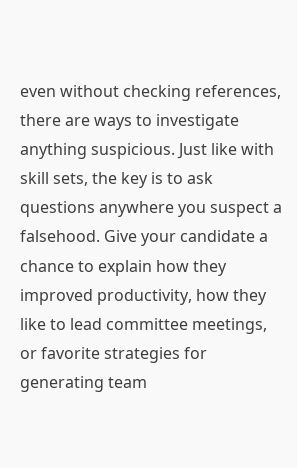even without checking references, there are ways to investigate anything suspicious. Just like with skill sets, the key is to ask questions anywhere you suspect a falsehood. Give your candidate a chance to explain how they improved productivity, how they like to lead committee meetings, or favorite strategies for generating team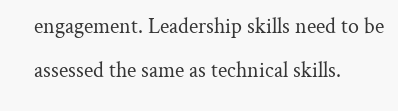engagement. Leadership skills need to be assessed the same as technical skills.